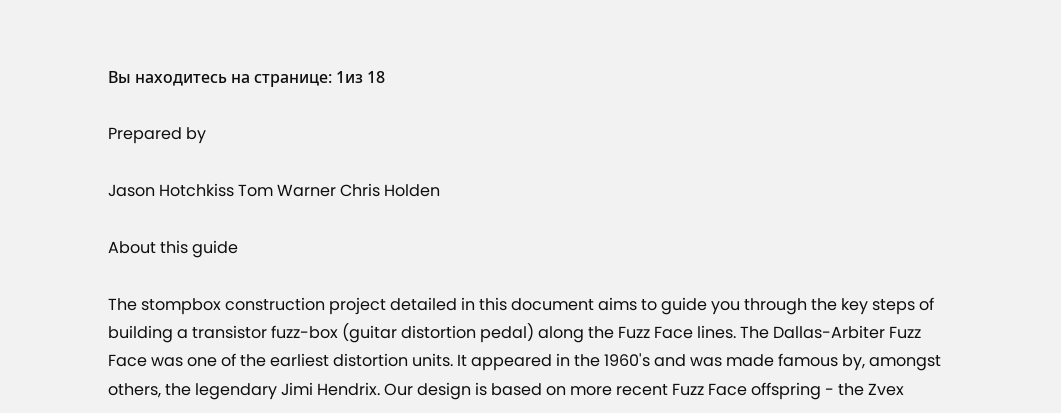Вы находитесь на странице: 1из 18

Prepared by

Jason Hotchkiss Tom Warner Chris Holden

About this guide

The stompbox construction project detailed in this document aims to guide you through the key steps of building a transistor fuzz-box (guitar distortion pedal) along the Fuzz Face lines. The Dallas-Arbiter Fuzz Face was one of the earliest distortion units. It appeared in the 1960's and was made famous by, amongst others, the legendary Jimi Hendrix. Our design is based on more recent Fuzz Face offspring - the Zvex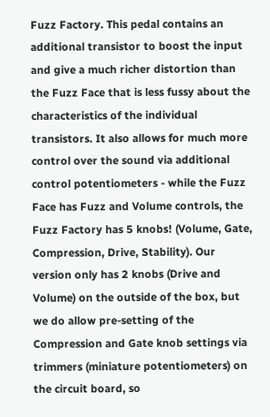Fuzz Factory. This pedal contains an additional transistor to boost the input and give a much richer distortion than the Fuzz Face that is less fussy about the characteristics of the individual transistors. It also allows for much more control over the sound via additional control potentiometers - while the Fuzz Face has Fuzz and Volume controls, the Fuzz Factory has 5 knobs! (Volume, Gate, Compression, Drive, Stability). Our version only has 2 knobs (Drive and Volume) on the outside of the box, but we do allow pre-setting of the Compression and Gate knob settings via trimmers (miniature potentiometers) on the circuit board, so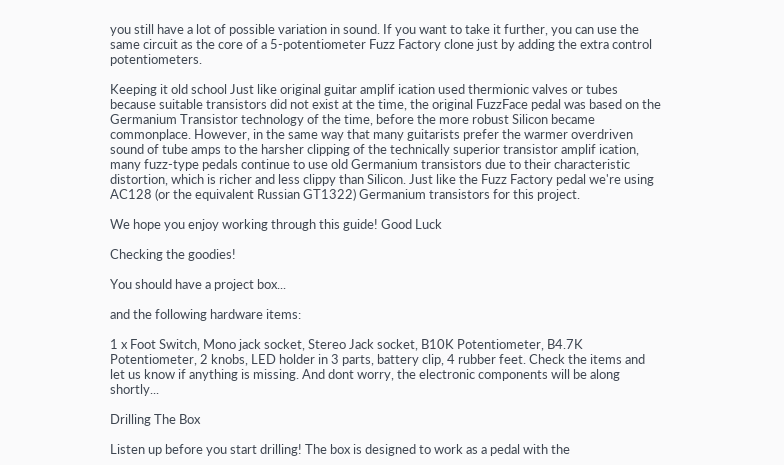you still have a lot of possible variation in sound. If you want to take it further, you can use the same circuit as the core of a 5-potentiometer Fuzz Factory clone just by adding the extra control potentiometers.

Keeping it old school Just like original guitar amplif ication used thermionic valves or tubes because suitable transistors did not exist at the time, the original FuzzFace pedal was based on the Germanium Transistor technology of the time, before the more robust Silicon became commonplace. However, in the same way that many guitarists prefer the warmer overdriven sound of tube amps to the harsher clipping of the technically superior transistor amplif ication, many fuzz-type pedals continue to use old Germanium transistors due to their characteristic distortion, which is richer and less clippy than Silicon. Just like the Fuzz Factory pedal we're using AC128 (or the equivalent Russian GT1322) Germanium transistors for this project.

We hope you enjoy working through this guide! Good Luck

Checking the goodies!

You should have a project box...

and the following hardware items:

1 x Foot Switch, Mono jack socket, Stereo Jack socket, B10K Potentiometer, B4.7K Potentiometer, 2 knobs, LED holder in 3 parts, battery clip, 4 rubber feet. Check the items and let us know if anything is missing. And dont worry, the electronic components will be along shortly...

Drilling The Box

Listen up before you start drilling! The box is designed to work as a pedal with the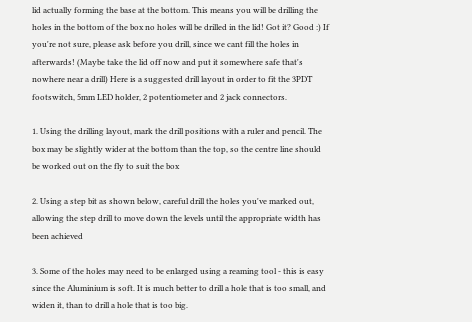lid actually forming the base at the bottom. This means you will be drilling the holes in the bottom of the box no holes will be drilled in the lid! Got it? Good :) If you're not sure, please ask before you drill, since we cant fill the holes in afterwards! (Maybe take the lid off now and put it somewhere safe that's nowhere near a drill) Here is a suggested drill layout in order to fit the 3PDT footswitch, 5mm LED holder, 2 potentiometer and 2 jack connectors.

1. Using the drilling layout, mark the drill positions with a ruler and pencil. The box may be slightly wider at the bottom than the top, so the centre line should be worked out on the fly to suit the box

2. Using a step bit as shown below, careful drill the holes you've marked out, allowing the step drill to move down the levels until the appropriate width has been achieved

3. Some of the holes may need to be enlarged using a reaming tool - this is easy since the Aluminium is soft. It is much better to drill a hole that is too small, and widen it, than to drill a hole that is too big.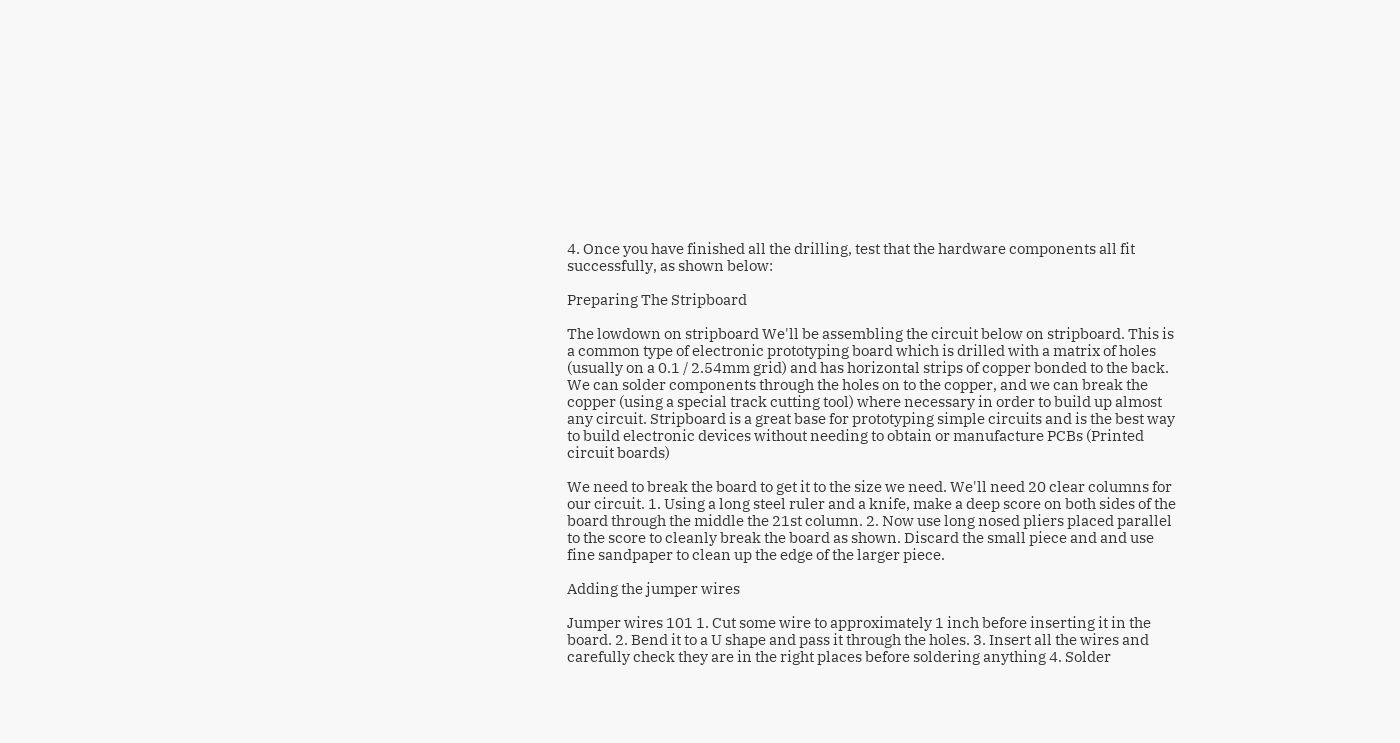4. Once you have finished all the drilling, test that the hardware components all fit successfully, as shown below:

Preparing The Stripboard

The lowdown on stripboard We'll be assembling the circuit below on stripboard. This is a common type of electronic prototyping board which is drilled with a matrix of holes (usually on a 0.1 / 2.54mm grid) and has horizontal strips of copper bonded to the back. We can solder components through the holes on to the copper, and we can break the copper (using a special track cutting tool) where necessary in order to build up almost any circuit. Stripboard is a great base for prototyping simple circuits and is the best way to build electronic devices without needing to obtain or manufacture PCBs (Printed circuit boards)

We need to break the board to get it to the size we need. We'll need 20 clear columns for our circuit. 1. Using a long steel ruler and a knife, make a deep score on both sides of the board through the middle the 21st column. 2. Now use long nosed pliers placed parallel to the score to cleanly break the board as shown. Discard the small piece and and use fine sandpaper to clean up the edge of the larger piece.

Adding the jumper wires

Jumper wires 101 1. Cut some wire to approximately 1 inch before inserting it in the board. 2. Bend it to a U shape and pass it through the holes. 3. Insert all the wires and carefully check they are in the right places before soldering anything 4. Solder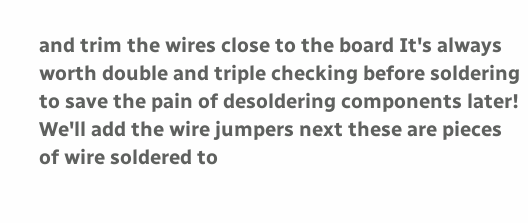and trim the wires close to the board It's always worth double and triple checking before soldering to save the pain of desoldering components later! We'll add the wire jumpers next these are pieces of wire soldered to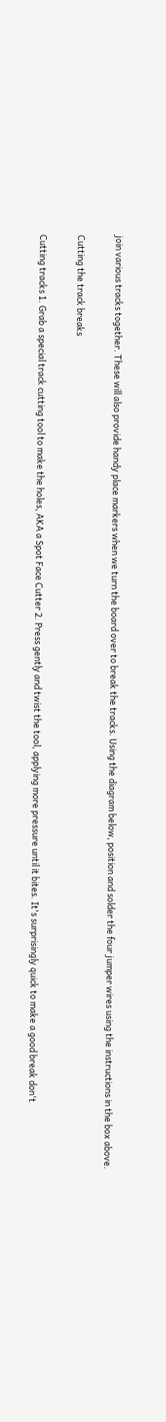join various tracks together. These will also provide handy place markers when we turn the board over to break the tracks. Using the diagram below, position and solder the four jumper wires using the instructions in the box above.

Cutting the track breaks

Cutting tracks 1. Grab a special track cutting tool to make the holes, AKA a Spot Face Cutter 2. Press gently and twist the tool, applying more pressure until it bites. It's surprisingly quick to make a good break don't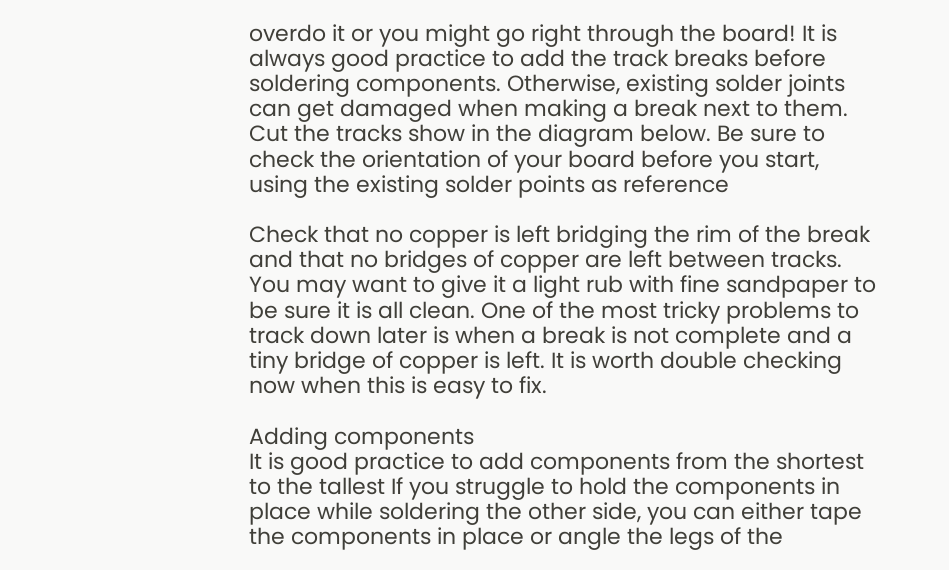overdo it or you might go right through the board! It is always good practice to add the track breaks before soldering components. Otherwise, existing solder joints can get damaged when making a break next to them. Cut the tracks show in the diagram below. Be sure to check the orientation of your board before you start, using the existing solder points as reference

Check that no copper is left bridging the rim of the break and that no bridges of copper are left between tracks. You may want to give it a light rub with fine sandpaper to be sure it is all clean. One of the most tricky problems to track down later is when a break is not complete and a tiny bridge of copper is left. It is worth double checking now when this is easy to fix.

Adding components
It is good practice to add components from the shortest to the tallest If you struggle to hold the components in place while soldering the other side, you can either tape the components in place or angle the legs of the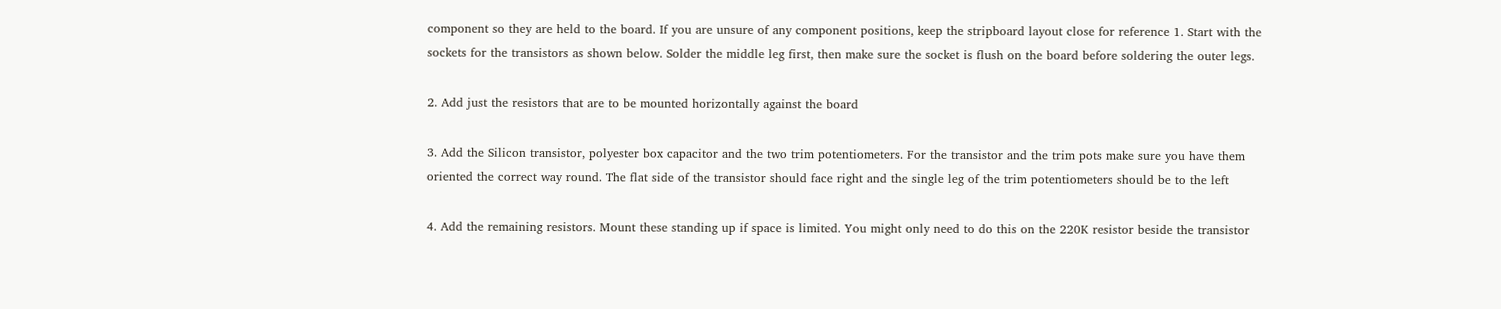component so they are held to the board. If you are unsure of any component positions, keep the stripboard layout close for reference 1. Start with the sockets for the transistors as shown below. Solder the middle leg first, then make sure the socket is flush on the board before soldering the outer legs.

2. Add just the resistors that are to be mounted horizontally against the board

3. Add the Silicon transistor, polyester box capacitor and the two trim potentiometers. For the transistor and the trim pots make sure you have them oriented the correct way round. The flat side of the transistor should face right and the single leg of the trim potentiometers should be to the left

4. Add the remaining resistors. Mount these standing up if space is limited. You might only need to do this on the 220K resistor beside the transistor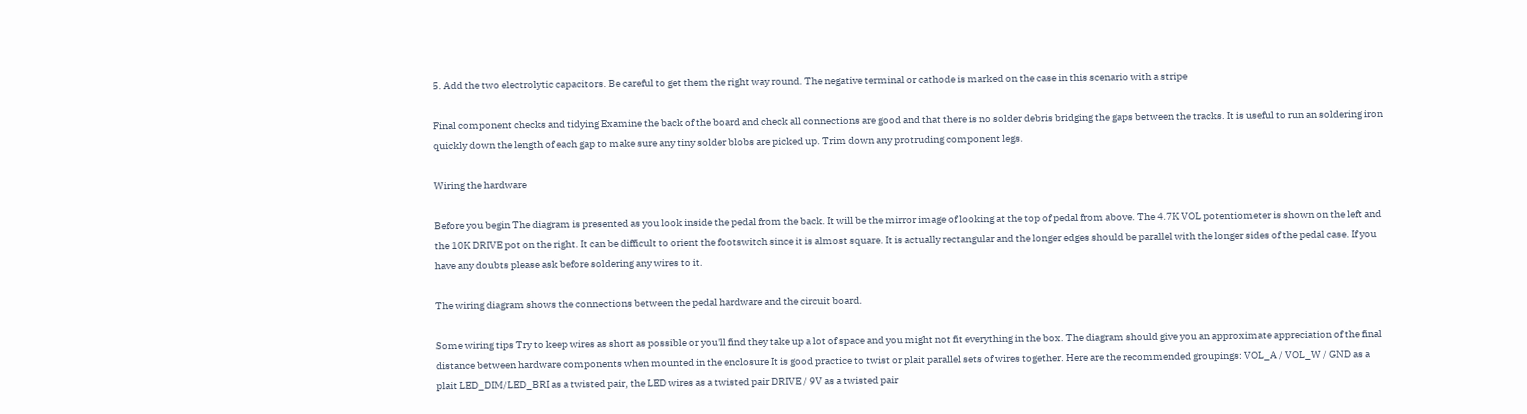5. Add the two electrolytic capacitors. Be careful to get them the right way round. The negative terminal or cathode is marked on the case in this scenario with a stripe

Final component checks and tidying Examine the back of the board and check all connections are good and that there is no solder debris bridging the gaps between the tracks. It is useful to run an soldering iron quickly down the length of each gap to make sure any tiny solder blobs are picked up. Trim down any protruding component legs.

Wiring the hardware

Before you begin The diagram is presented as you look inside the pedal from the back. It will be the mirror image of looking at the top of pedal from above. The 4.7K VOL potentiometer is shown on the left and the 10K DRIVE pot on the right. It can be difficult to orient the footswitch since it is almost square. It is actually rectangular and the longer edges should be parallel with the longer sides of the pedal case. If you have any doubts please ask before soldering any wires to it.

The wiring diagram shows the connections between the pedal hardware and the circuit board.

Some wiring tips Try to keep wires as short as possible or you'll find they take up a lot of space and you might not fit everything in the box. The diagram should give you an approximate appreciation of the final distance between hardware components when mounted in the enclosure It is good practice to twist or plait parallel sets of wires together. Here are the recommended groupings: VOL_A / VOL_W / GND as a plait LED_DIM/LED_BRI as a twisted pair, the LED wires as a twisted pair DRIVE / 9V as a twisted pair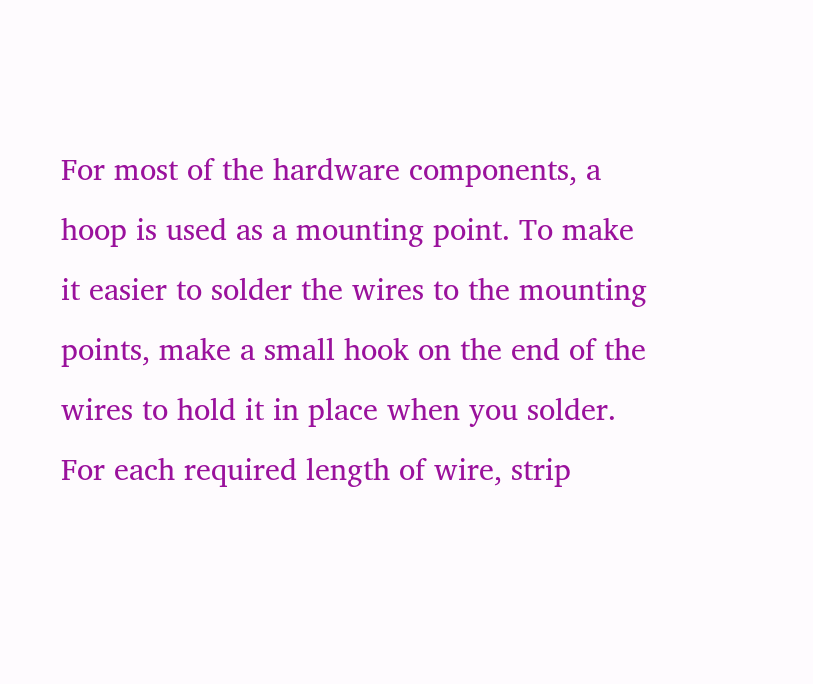For most of the hardware components, a hoop is used as a mounting point. To make it easier to solder the wires to the mounting points, make a small hook on the end of the wires to hold it in place when you solder. For each required length of wire, strip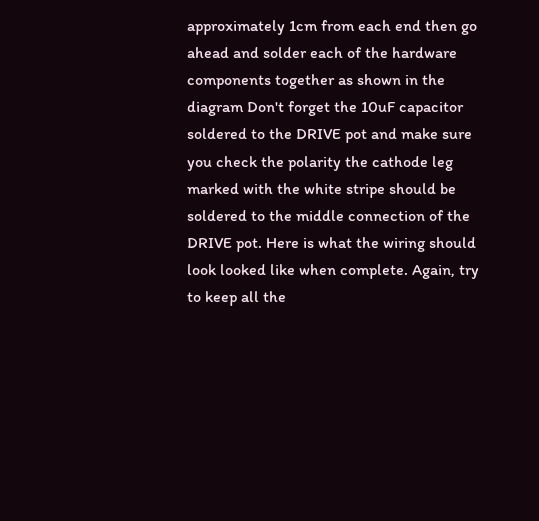approximately 1cm from each end then go ahead and solder each of the hardware components together as shown in the diagram Don't forget the 10uF capacitor soldered to the DRIVE pot and make sure you check the polarity the cathode leg marked with the white stripe should be soldered to the middle connection of the DRIVE pot. Here is what the wiring should look looked like when complete. Again, try to keep all the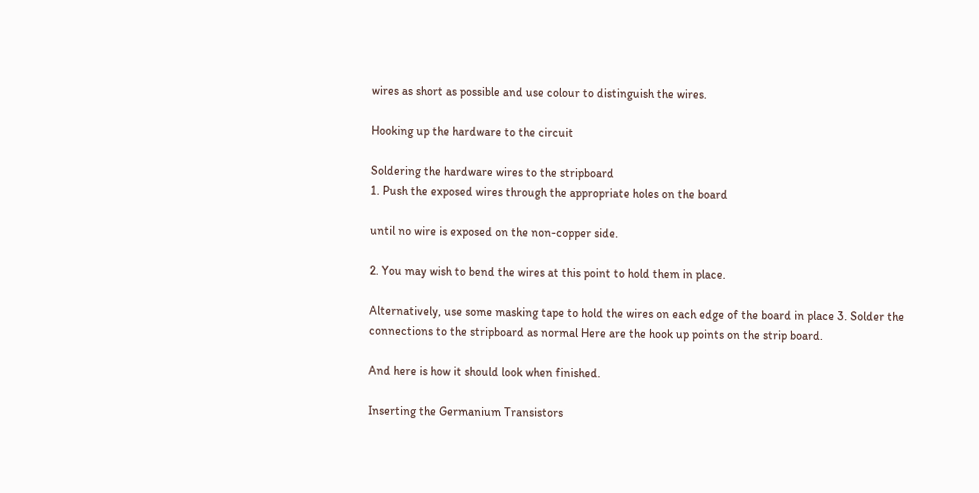wires as short as possible and use colour to distinguish the wires.

Hooking up the hardware to the circuit

Soldering the hardware wires to the stripboard
1. Push the exposed wires through the appropriate holes on the board

until no wire is exposed on the non-copper side.

2. You may wish to bend the wires at this point to hold them in place.

Alternatively, use some masking tape to hold the wires on each edge of the board in place 3. Solder the connections to the stripboard as normal Here are the hook up points on the strip board.

And here is how it should look when finished.

Inserting the Germanium Transistors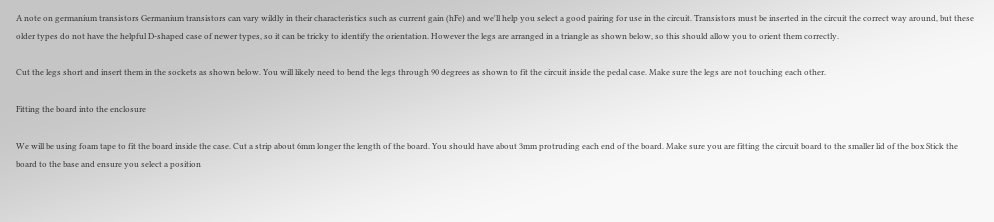A note on germanium transistors Germanium transistors can vary wildly in their characteristics such as current gain (hFe) and we'll help you select a good pairing for use in the circuit. Transistors must be inserted in the circuit the correct way around, but these older types do not have the helpful D-shaped case of newer types, so it can be tricky to identify the orientation. However the legs are arranged in a triangle as shown below, so this should allow you to orient them correctly.

Cut the legs short and insert them in the sockets as shown below. You will likely need to bend the legs through 90 degrees as shown to fit the circuit inside the pedal case. Make sure the legs are not touching each other.

Fitting the board into the enclosure

We will be using foam tape to fit the board inside the case. Cut a strip about 6mm longer the length of the board. You should have about 3mm protruding each end of the board. Make sure you are fitting the circuit board to the smaller lid of the box Stick the board to the base and ensure you select a position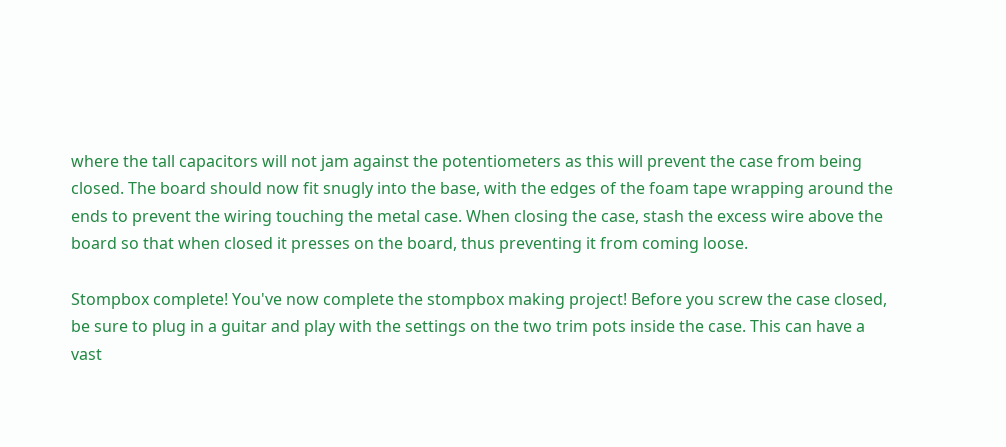where the tall capacitors will not jam against the potentiometers as this will prevent the case from being closed. The board should now fit snugly into the base, with the edges of the foam tape wrapping around the ends to prevent the wiring touching the metal case. When closing the case, stash the excess wire above the board so that when closed it presses on the board, thus preventing it from coming loose.

Stompbox complete! You've now complete the stompbox making project! Before you screw the case closed, be sure to plug in a guitar and play with the settings on the two trim pots inside the case. This can have a vast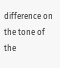difference on the tone of the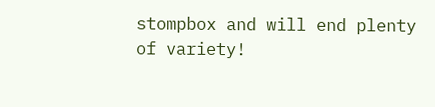stompbox and will end plenty of variety!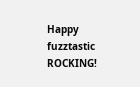Happy fuzztastic ROCKING!